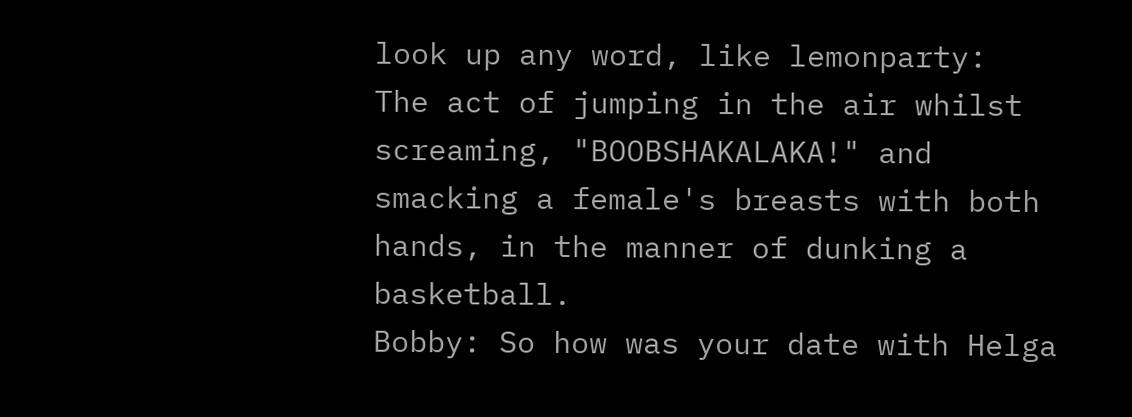look up any word, like lemonparty:
The act of jumping in the air whilst screaming, "BOOBSHAKALAKA!" and smacking a female's breasts with both hands, in the manner of dunking a basketball.
Bobby: So how was your date with Helga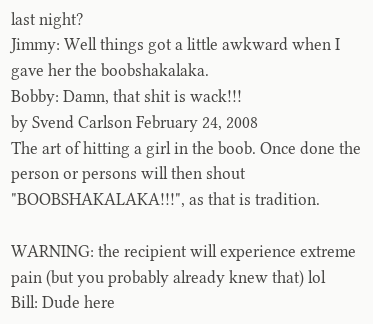last night?
Jimmy: Well things got a little awkward when I gave her the boobshakalaka.
Bobby: Damn, that shit is wack!!!
by Svend Carlson February 24, 2008
The art of hitting a girl in the boob. Once done the person or persons will then shout "BOOBSHAKALAKA!!!", as that is tradition.

WARNING: the recipient will experience extreme pain (but you probably already knew that) lol
Bill: Dude here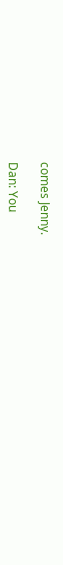comes Jenny.

Dan: You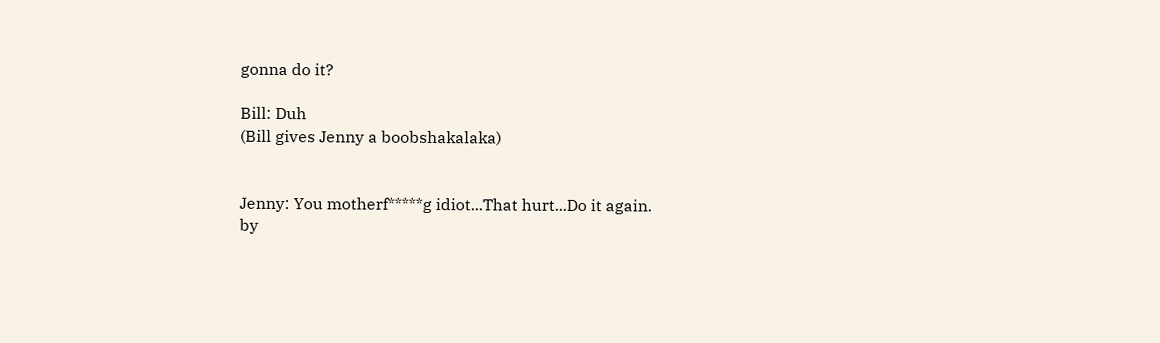gonna do it?

Bill: Duh
(Bill gives Jenny a boobshakalaka)


Jenny: You motherf*****g idiot...That hurt...Do it again.
by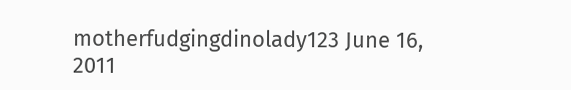motherfudgingdinolady123 June 16, 2011